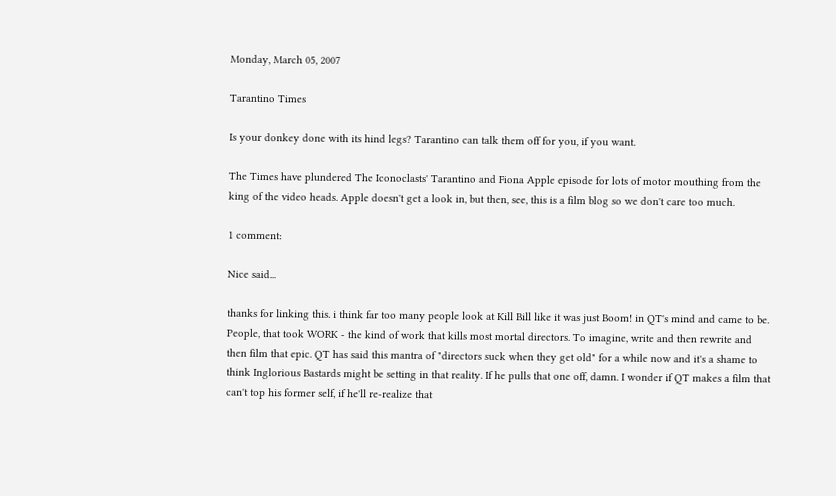Monday, March 05, 2007

Tarantino Times

Is your donkey done with its hind legs? Tarantino can talk them off for you, if you want.

The Times have plundered The Iconoclasts' Tarantino and Fiona Apple episode for lots of motor mouthing from the king of the video heads. Apple doesn't get a look in, but then, see, this is a film blog so we don't care too much.

1 comment:

Nice said...

thanks for linking this. i think far too many people look at Kill Bill like it was just Boom! in QT's mind and came to be. People, that took WORK - the kind of work that kills most mortal directors. To imagine, write and then rewrite and then film that epic. QT has said this mantra of "directors suck when they get old" for a while now and it's a shame to think Inglorious Bastards might be setting in that reality. If he pulls that one off, damn. I wonder if QT makes a film that can't top his former self, if he'll re-realize that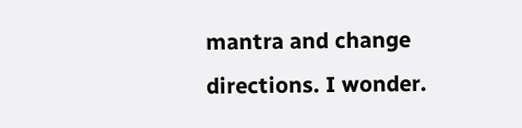mantra and change directions. I wonder.